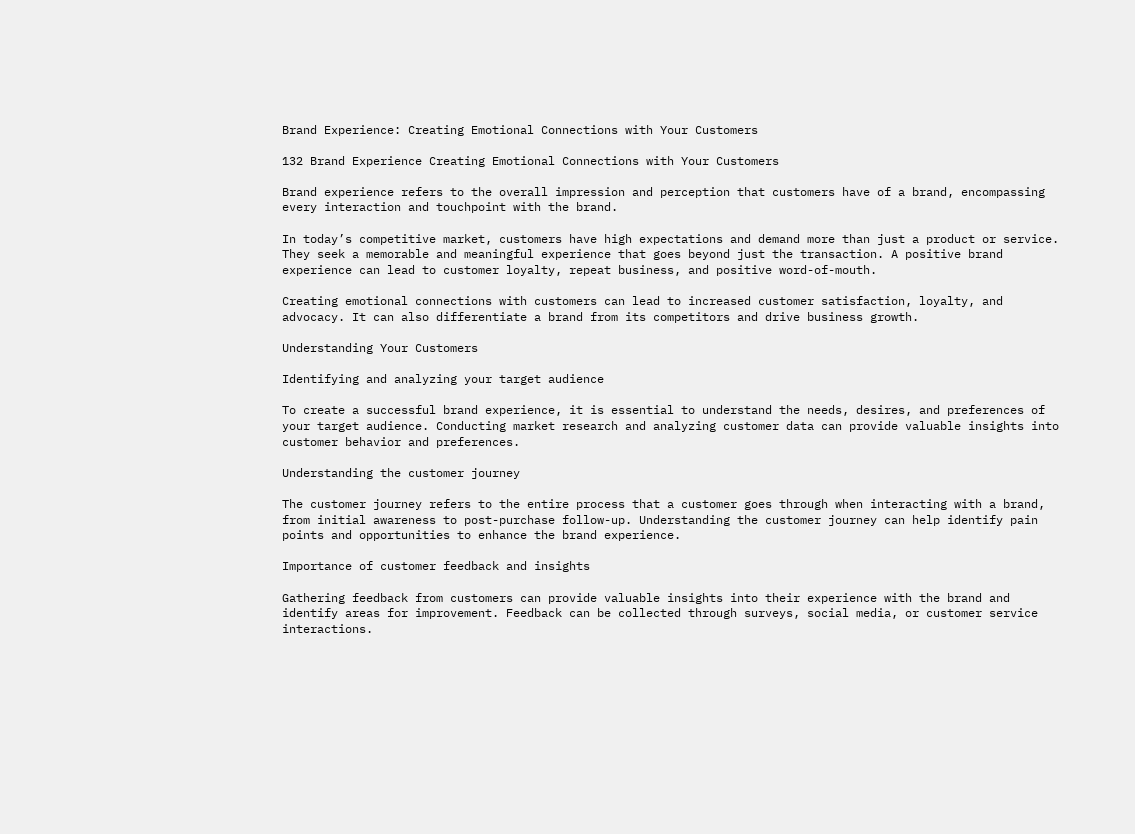Brand Experience: Creating Emotional Connections with Your Customers

132 Brand Experience Creating Emotional Connections with Your Customers

Brand experience refers to the overall impression and perception that customers have of a brand, encompassing every interaction and touchpoint with the brand.

In today’s competitive market, customers have high expectations and demand more than just a product or service. They seek a memorable and meaningful experience that goes beyond just the transaction. A positive brand experience can lead to customer loyalty, repeat business, and positive word-of-mouth.

Creating emotional connections with customers can lead to increased customer satisfaction, loyalty, and advocacy. It can also differentiate a brand from its competitors and drive business growth.

Understanding Your Customers

Identifying and analyzing your target audience

To create a successful brand experience, it is essential to understand the needs, desires, and preferences of your target audience. Conducting market research and analyzing customer data can provide valuable insights into customer behavior and preferences.

Understanding the customer journey

The customer journey refers to the entire process that a customer goes through when interacting with a brand, from initial awareness to post-purchase follow-up. Understanding the customer journey can help identify pain points and opportunities to enhance the brand experience.

Importance of customer feedback and insights

Gathering feedback from customers can provide valuable insights into their experience with the brand and identify areas for improvement. Feedback can be collected through surveys, social media, or customer service interactions.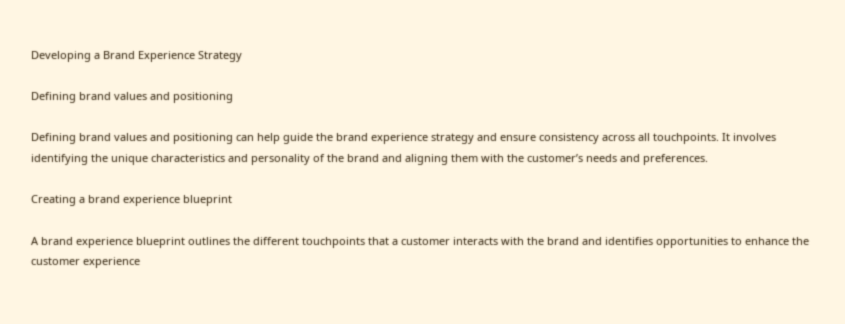Developing a Brand Experience Strategy

Defining brand values and positioning

Defining brand values and positioning can help guide the brand experience strategy and ensure consistency across all touchpoints. It involves identifying the unique characteristics and personality of the brand and aligning them with the customer’s needs and preferences.

Creating a brand experience blueprint

A brand experience blueprint outlines the different touchpoints that a customer interacts with the brand and identifies opportunities to enhance the customer experience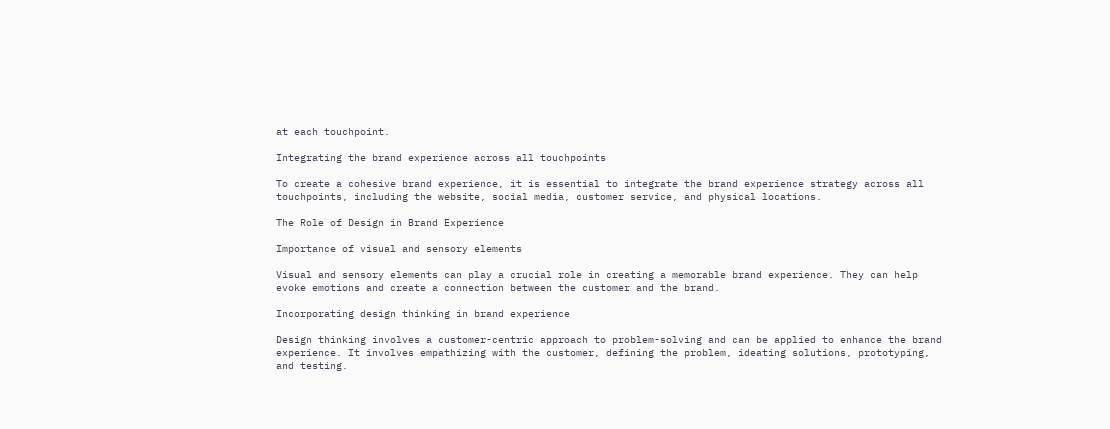at each touchpoint.

Integrating the brand experience across all touchpoints

To create a cohesive brand experience, it is essential to integrate the brand experience strategy across all touchpoints, including the website, social media, customer service, and physical locations.

The Role of Design in Brand Experience

Importance of visual and sensory elements

Visual and sensory elements can play a crucial role in creating a memorable brand experience. They can help evoke emotions and create a connection between the customer and the brand.

Incorporating design thinking in brand experience

Design thinking involves a customer-centric approach to problem-solving and can be applied to enhance the brand experience. It involves empathizing with the customer, defining the problem, ideating solutions, prototyping, and testing.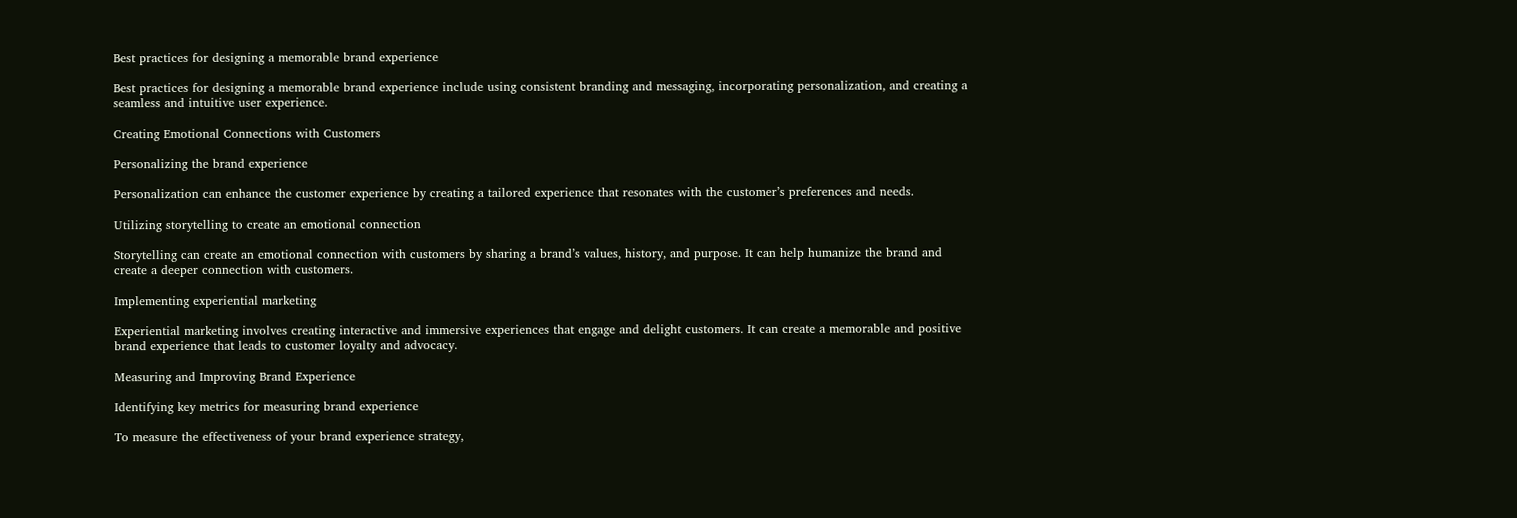Best practices for designing a memorable brand experience

Best practices for designing a memorable brand experience include using consistent branding and messaging, incorporating personalization, and creating a seamless and intuitive user experience.

Creating Emotional Connections with Customers

Personalizing the brand experience

Personalization can enhance the customer experience by creating a tailored experience that resonates with the customer’s preferences and needs.

Utilizing storytelling to create an emotional connection

Storytelling can create an emotional connection with customers by sharing a brand’s values, history, and purpose. It can help humanize the brand and create a deeper connection with customers.

Implementing experiential marketing

Experiential marketing involves creating interactive and immersive experiences that engage and delight customers. It can create a memorable and positive brand experience that leads to customer loyalty and advocacy.

Measuring and Improving Brand Experience

Identifying key metrics for measuring brand experience

To measure the effectiveness of your brand experience strategy,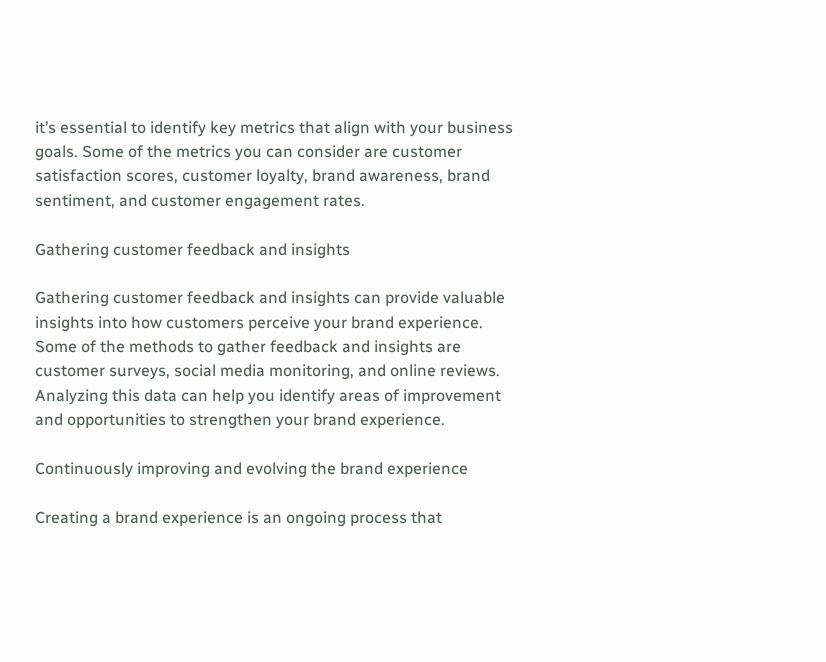it’s essential to identify key metrics that align with your business goals. Some of the metrics you can consider are customer satisfaction scores, customer loyalty, brand awareness, brand sentiment, and customer engagement rates.

Gathering customer feedback and insights

Gathering customer feedback and insights can provide valuable insights into how customers perceive your brand experience. Some of the methods to gather feedback and insights are customer surveys, social media monitoring, and online reviews. Analyzing this data can help you identify areas of improvement and opportunities to strengthen your brand experience.

Continuously improving and evolving the brand experience

Creating a brand experience is an ongoing process that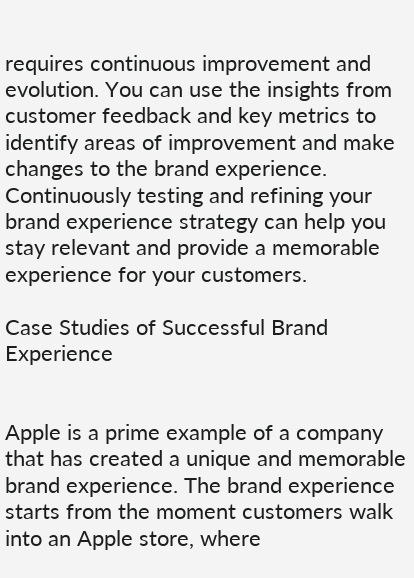requires continuous improvement and evolution. You can use the insights from customer feedback and key metrics to identify areas of improvement and make changes to the brand experience. Continuously testing and refining your brand experience strategy can help you stay relevant and provide a memorable experience for your customers.

Case Studies of Successful Brand Experience


Apple is a prime example of a company that has created a unique and memorable brand experience. The brand experience starts from the moment customers walk into an Apple store, where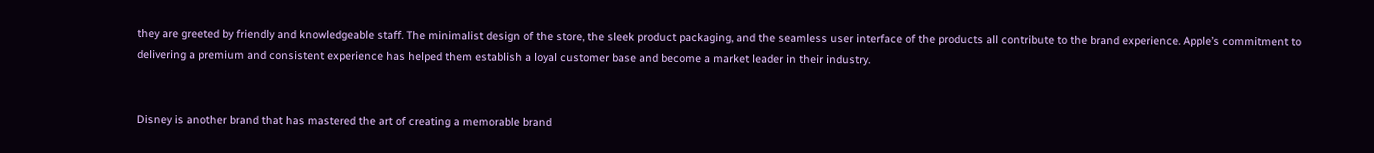they are greeted by friendly and knowledgeable staff. The minimalist design of the store, the sleek product packaging, and the seamless user interface of the products all contribute to the brand experience. Apple’s commitment to delivering a premium and consistent experience has helped them establish a loyal customer base and become a market leader in their industry.


Disney is another brand that has mastered the art of creating a memorable brand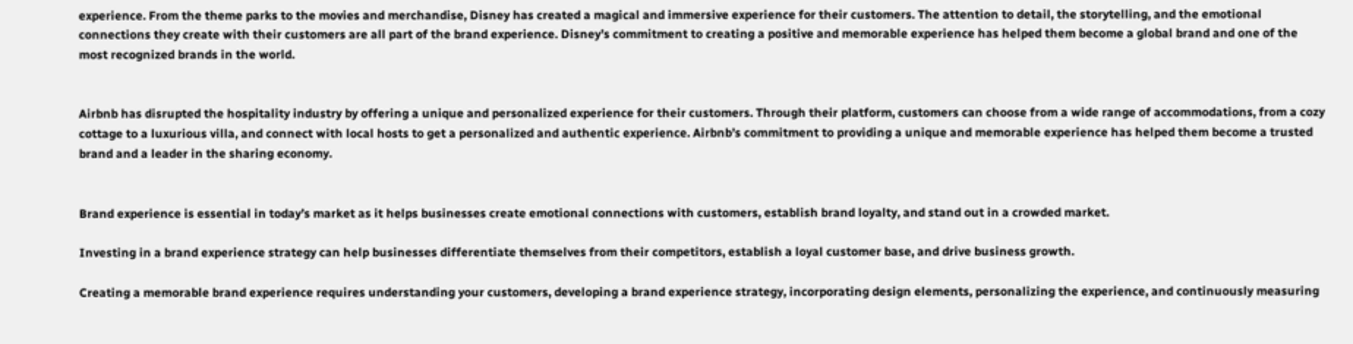experience. From the theme parks to the movies and merchandise, Disney has created a magical and immersive experience for their customers. The attention to detail, the storytelling, and the emotional connections they create with their customers are all part of the brand experience. Disney’s commitment to creating a positive and memorable experience has helped them become a global brand and one of the most recognized brands in the world.


Airbnb has disrupted the hospitality industry by offering a unique and personalized experience for their customers. Through their platform, customers can choose from a wide range of accommodations, from a cozy cottage to a luxurious villa, and connect with local hosts to get a personalized and authentic experience. Airbnb’s commitment to providing a unique and memorable experience has helped them become a trusted brand and a leader in the sharing economy.


Brand experience is essential in today’s market as it helps businesses create emotional connections with customers, establish brand loyalty, and stand out in a crowded market.

Investing in a brand experience strategy can help businesses differentiate themselves from their competitors, establish a loyal customer base, and drive business growth.

Creating a memorable brand experience requires understanding your customers, developing a brand experience strategy, incorporating design elements, personalizing the experience, and continuously measuring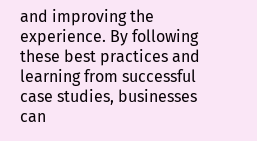and improving the experience. By following these best practices and learning from successful case studies, businesses can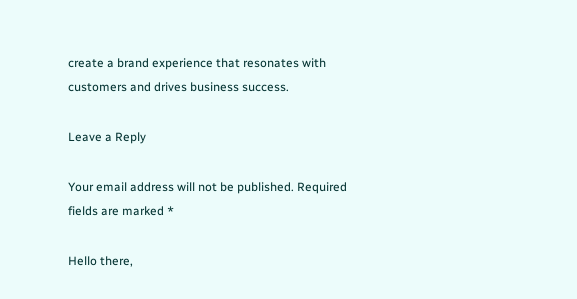create a brand experience that resonates with customers and drives business success.

Leave a Reply

Your email address will not be published. Required fields are marked *

Hello there,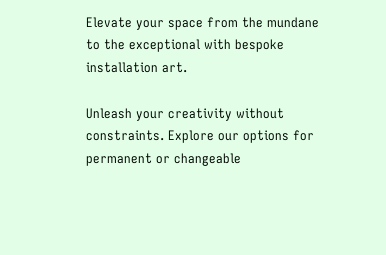Elevate your space from the mundane to the exceptional with bespoke installation art.

Unleash your creativity without constraints. Explore our options for permanent or changeable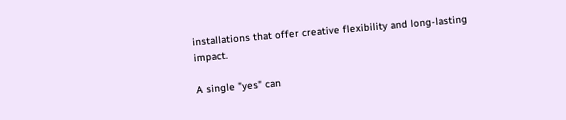installations that offer creative flexibility and long-lasting impact.

A single "yes" can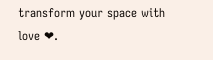transform your space with love ❤.